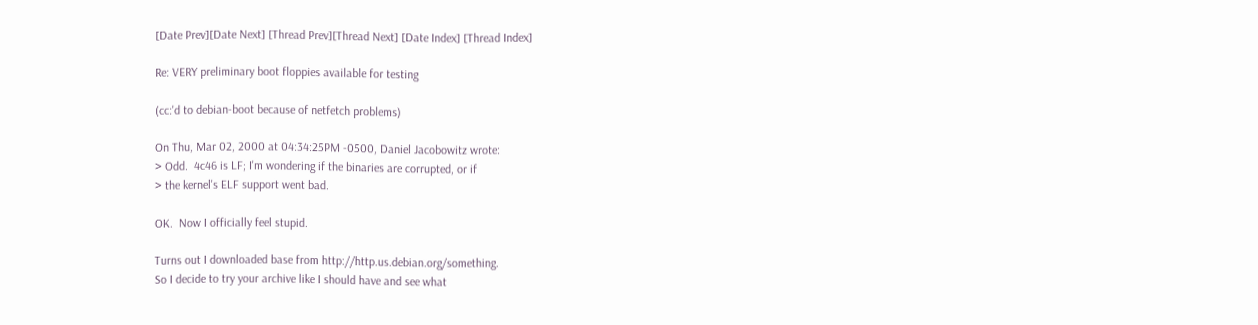[Date Prev][Date Next] [Thread Prev][Thread Next] [Date Index] [Thread Index]

Re: VERY preliminary boot floppies available for testing

(cc:'d to debian-boot because of netfetch problems)

On Thu, Mar 02, 2000 at 04:34:25PM -0500, Daniel Jacobowitz wrote:
> Odd.  4c46 is LF; I'm wondering if the binaries are corrupted, or if
> the kernel's ELF support went bad.

OK.  Now I officially feel stupid.

Turns out I downloaded base from http://http.us.debian.org/something.
So I decide to try your archive like I should have and see what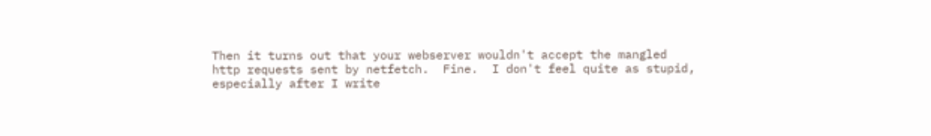Then it turns out that your webserver wouldn't accept the mangled
http requests sent by netfetch.  Fine.  I don't feel quite as stupid,
especially after I write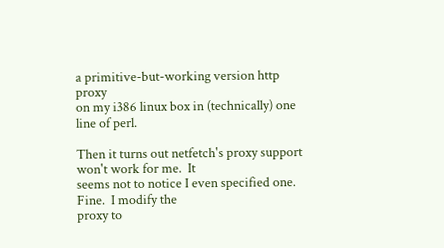a primitive-but-working version http proxy
on my i386 linux box in (technically) one line of perl.

Then it turns out netfetch's proxy support won't work for me.  It
seems not to notice I even specified one.  Fine.  I modify the
proxy to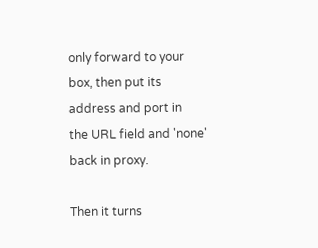only forward to your box, then put its address and port in
the URL field and 'none' back in proxy.

Then it turns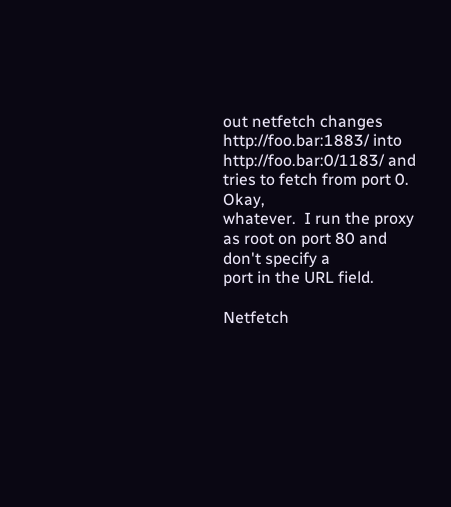out netfetch changes http://foo.bar:1883/ into
http://foo.bar:0/1183/ and tries to fetch from port 0.  Okay,
whatever.  I run the proxy as root on port 80 and don't specify a
port in the URL field.

Netfetch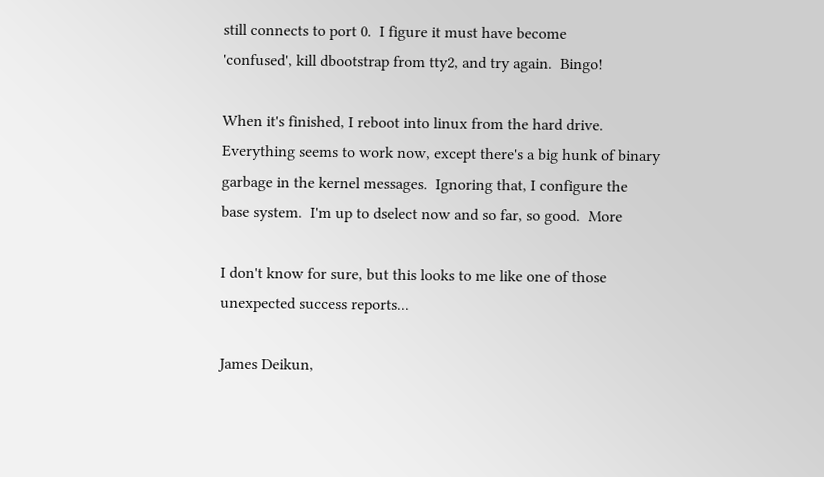still connects to port 0.  I figure it must have become
'confused', kill dbootstrap from tty2, and try again.  Bingo!

When it's finished, I reboot into linux from the hard drive.
Everything seems to work now, except there's a big hunk of binary
garbage in the kernel messages.  Ignoring that, I configure the
base system.  I'm up to dselect now and so far, so good.  More

I don't know for sure, but this looks to me like one of those
unexpected success reports...

James Deikun,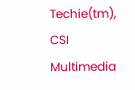Techie(tm), CSI Multimedia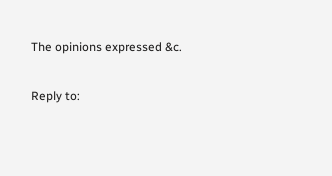The opinions expressed &c.

Reply to: